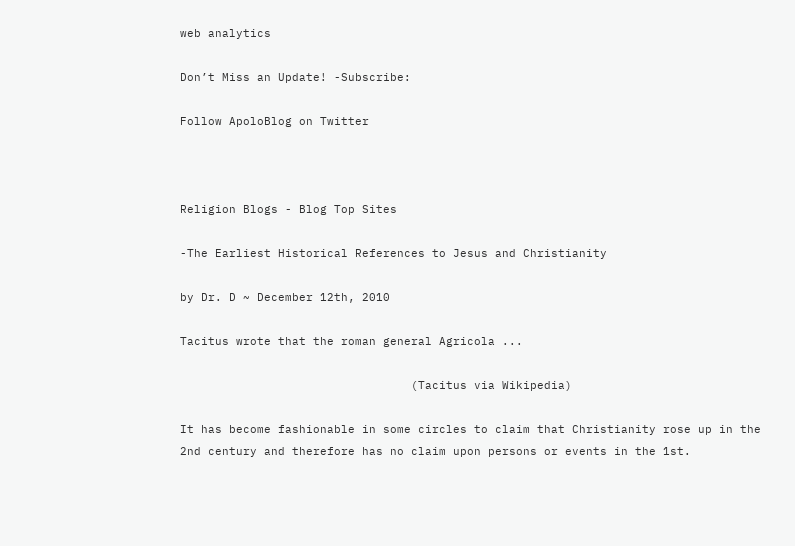web analytics

Don’t Miss an Update! -Subscribe:

Follow ApoloBlog on Twitter



Religion Blogs - Blog Top Sites

-The Earliest Historical References to Jesus and Christianity

by Dr. D ~ December 12th, 2010

Tacitus wrote that the roman general Agricola ...

                                 (Tacitus via Wikipedia)

It has become fashionable in some circles to claim that Christianity rose up in the 2nd century and therefore has no claim upon persons or events in the 1st.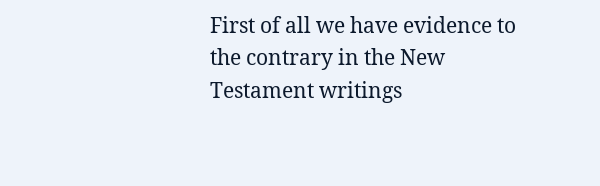First of all we have evidence to the contrary in the New Testament writings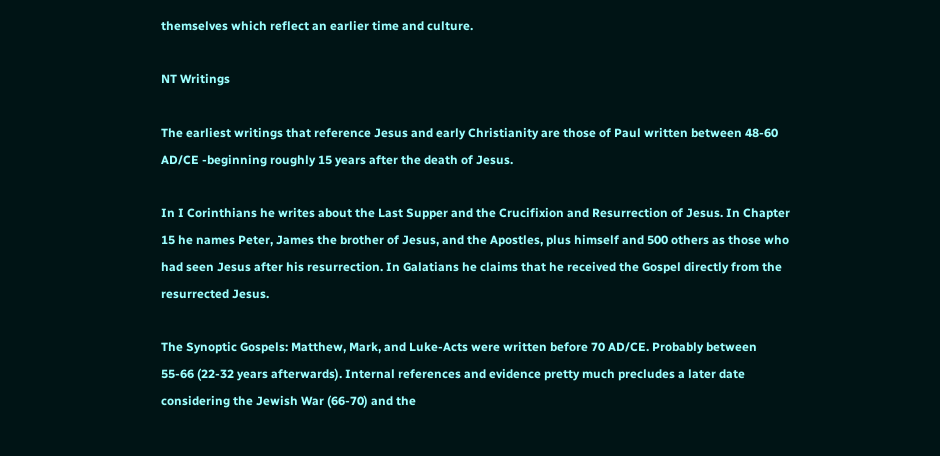themselves which reflect an earlier time and culture.

NT Writings

The earliest writings that reference Jesus and early Christianity are those of Paul written between 48-60 AD/CE -beginning roughly 15 years after the death of Jesus.

In I Corinthians he writes about the Last Supper and the Crucifixion and Resurrection of Jesus. In Chapter 15 he names Peter, James the brother of Jesus, and the Apostles, plus himself and 500 others as those who had seen Jesus after his resurrection. In Galatians he claims that he received the Gospel directly from the resurrected Jesus.

The Synoptic Gospels: Matthew, Mark, and Luke-Acts were written before 70 AD/CE. Probably between 55-66 (22-32 years afterwards). Internal references and evidence pretty much precludes a later date considering the Jewish War (66-70) and the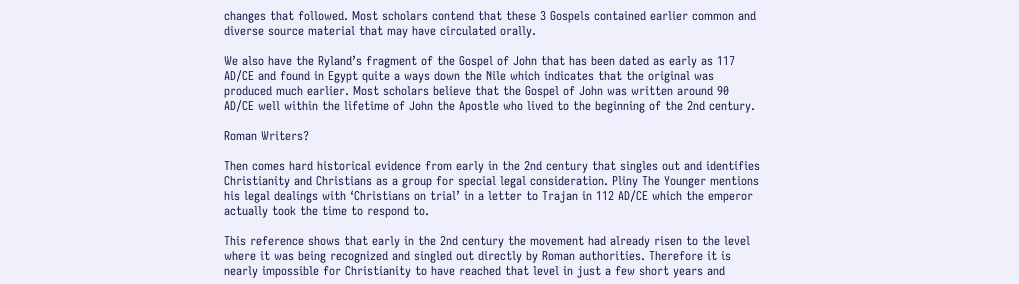changes that followed. Most scholars contend that these 3 Gospels contained earlier common and diverse source material that may have circulated orally.

We also have the Ryland’s fragment of the Gospel of John that has been dated as early as 117 AD/CE and found in Egypt quite a ways down the Nile which indicates that the original was produced much earlier. Most scholars believe that the Gospel of John was written around 90 AD/CE well within the lifetime of John the Apostle who lived to the beginning of the 2nd century.

Roman Writers?

Then comes hard historical evidence from early in the 2nd century that singles out and identifies Christianity and Christians as a group for special legal consideration. Pliny The Younger mentions his legal dealings with ‘Christians on trial’ in a letter to Trajan in 112 AD/CE which the emperor actually took the time to respond to.

This reference shows that early in the 2nd century the movement had already risen to the level where it was being recognized and singled out directly by Roman authorities. Therefore it is nearly impossible for Christianity to have reached that level in just a few short years and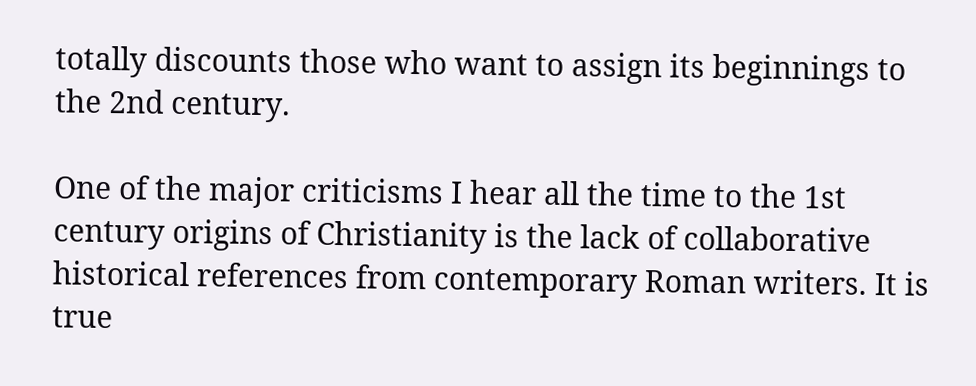totally discounts those who want to assign its beginnings to the 2nd century.

One of the major criticisms I hear all the time to the 1st century origins of Christianity is the lack of collaborative historical references from contemporary Roman writers. It is true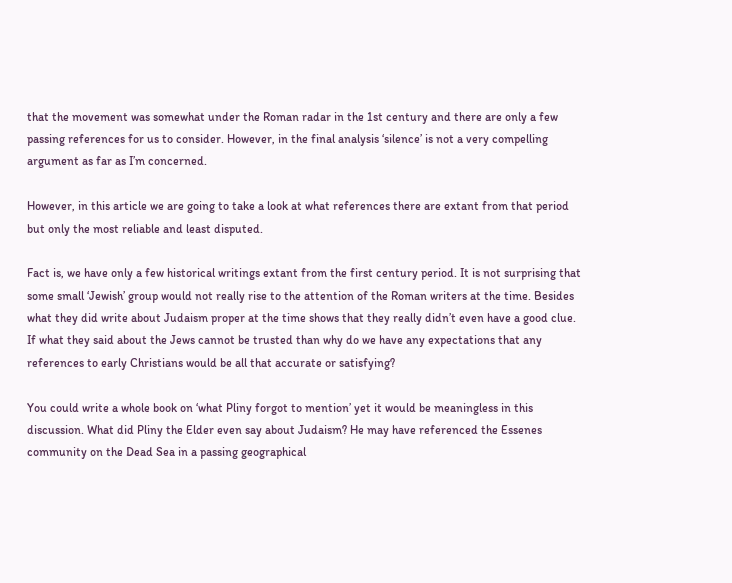that the movement was somewhat under the Roman radar in the 1st century and there are only a few passing references for us to consider. However, in the final analysis ‘silence’ is not a very compelling argument as far as I’m concerned.

However, in this article we are going to take a look at what references there are extant from that period but only the most reliable and least disputed.

Fact is, we have only a few historical writings extant from the first century period. It is not surprising that some small ‘Jewish’ group would not really rise to the attention of the Roman writers at the time. Besides what they did write about Judaism proper at the time shows that they really didn’t even have a good clue. If what they said about the Jews cannot be trusted than why do we have any expectations that any references to early Christians would be all that accurate or satisfying?

You could write a whole book on ‘what Pliny forgot to mention’ yet it would be meaningless in this discussion. What did Pliny the Elder even say about Judaism? He may have referenced the Essenes community on the Dead Sea in a passing geographical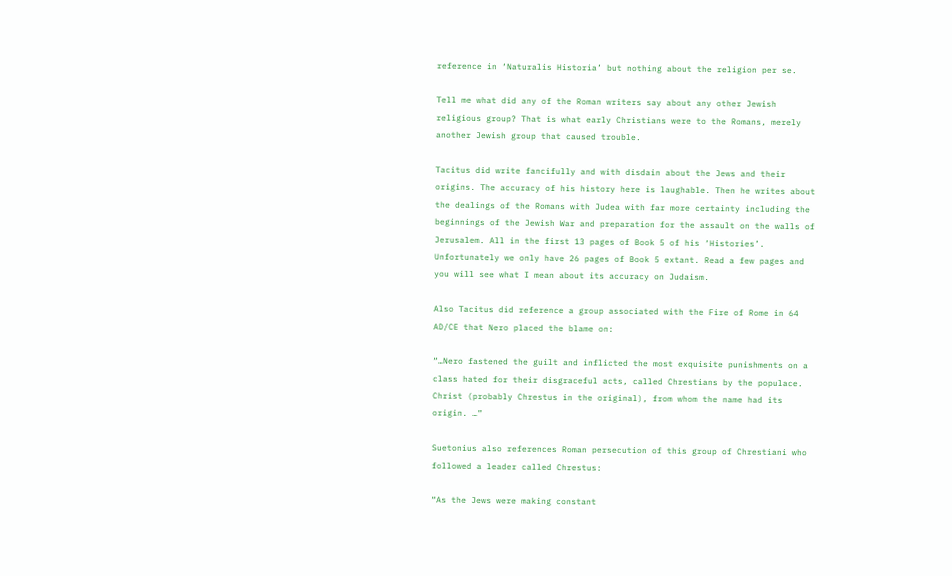reference in ‘Naturalis Historia’ but nothing about the religion per se.

Tell me what did any of the Roman writers say about any other Jewish religious group? That is what early Christians were to the Romans, merely another Jewish group that caused trouble.

Tacitus did write fancifully and with disdain about the Jews and their origins. The accuracy of his history here is laughable. Then he writes about the dealings of the Romans with Judea with far more certainty including the beginnings of the Jewish War and preparation for the assault on the walls of Jerusalem. All in the first 13 pages of Book 5 of his ‘Histories’. Unfortunately we only have 26 pages of Book 5 extant. Read a few pages and you will see what I mean about its accuracy on Judaism.

Also Tacitus did reference a group associated with the Fire of Rome in 64 AD/CE that Nero placed the blame on:

“…Nero fastened the guilt and inflicted the most exquisite punishments on a class hated for their disgraceful acts, called Chrestians by the populace. Christ (probably Chrestus in the original), from whom the name had its origin. …”

Suetonius also references Roman persecution of this group of Chrestiani who followed a leader called Chrestus:

“As the Jews were making constant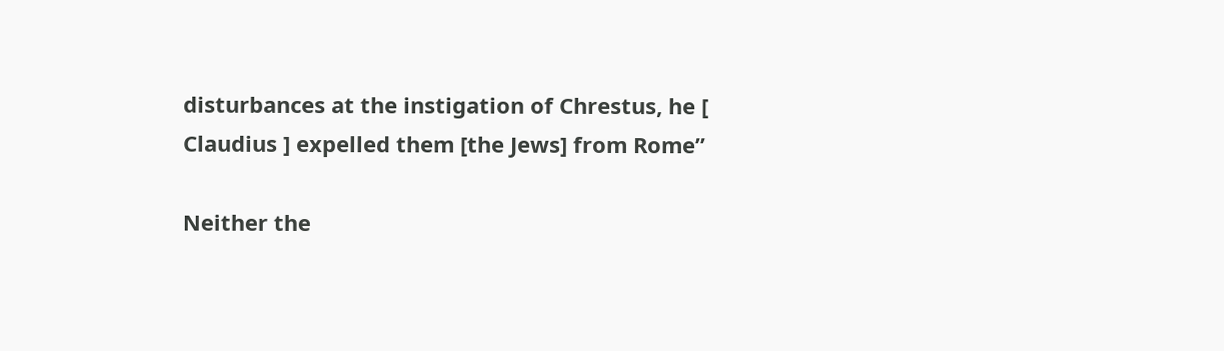disturbances at the instigation of Chrestus, he [ Claudius ] expelled them [the Jews] from Rome”

Neither the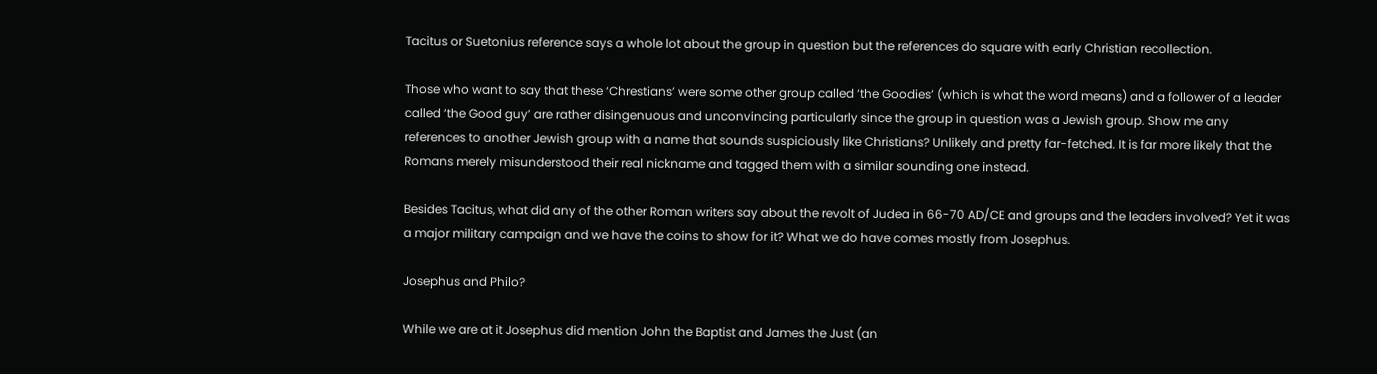Tacitus or Suetonius reference says a whole lot about the group in question but the references do square with early Christian recollection.

Those who want to say that these ‘Chrestians’ were some other group called ‘the Goodies’ (which is what the word means) and a follower of a leader called ‘the Good guy’ are rather disingenuous and unconvincing particularly since the group in question was a Jewish group. Show me any references to another Jewish group with a name that sounds suspiciously like Christians? Unlikely and pretty far-fetched. It is far more likely that the Romans merely misunderstood their real nickname and tagged them with a similar sounding one instead.

Besides Tacitus, what did any of the other Roman writers say about the revolt of Judea in 66-70 AD/CE and groups and the leaders involved? Yet it was a major military campaign and we have the coins to show for it? What we do have comes mostly from Josephus.

Josephus and Philo?

While we are at it Josephus did mention John the Baptist and James the Just (an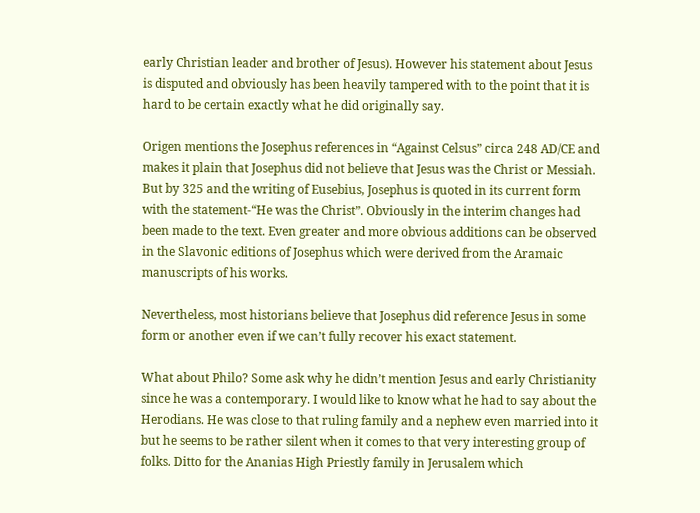early Christian leader and brother of Jesus). However his statement about Jesus is disputed and obviously has been heavily tampered with to the point that it is hard to be certain exactly what he did originally say.

Origen mentions the Josephus references in “Against Celsus” circa 248 AD/CE and makes it plain that Josephus did not believe that Jesus was the Christ or Messiah. But by 325 and the writing of Eusebius, Josephus is quoted in its current form with the statement-“He was the Christ”. Obviously in the interim changes had been made to the text. Even greater and more obvious additions can be observed in the Slavonic editions of Josephus which were derived from the Aramaic manuscripts of his works.

Nevertheless, most historians believe that Josephus did reference Jesus in some form or another even if we can’t fully recover his exact statement.

What about Philo? Some ask why he didn’t mention Jesus and early Christianity since he was a contemporary. I would like to know what he had to say about the Herodians. He was close to that ruling family and a nephew even married into it but he seems to be rather silent when it comes to that very interesting group of folks. Ditto for the Ananias High Priestly family in Jerusalem which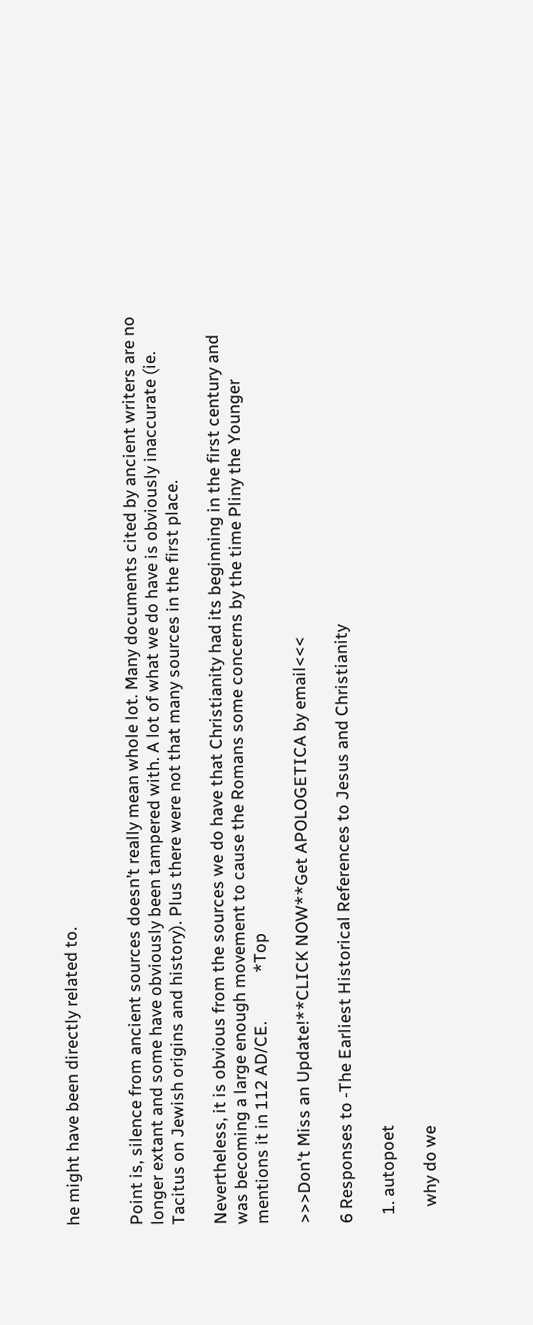he might have been directly related to.


Point is, silence from ancient sources doesn’t really mean whole lot. Many documents cited by ancient writers are no longer extant and some have obviously been tampered with. A lot of what we do have is obviously inaccurate (ie. Tacitus on Jewish origins and history). Plus there were not that many sources in the first place.

Nevertheless, it is obvious from the sources we do have that Christianity had its beginning in the first century and was becoming a large enough movement to cause the Romans some concerns by the time Pliny the Younger mentions it in 112 AD/CE.            *Top

>>>Don't Miss an Update!**CLICK NOW**Get APOLOGETICA by email<<<

6 Responses to -The Earliest Historical References to Jesus and Christianity

  1. autopoet

    why do we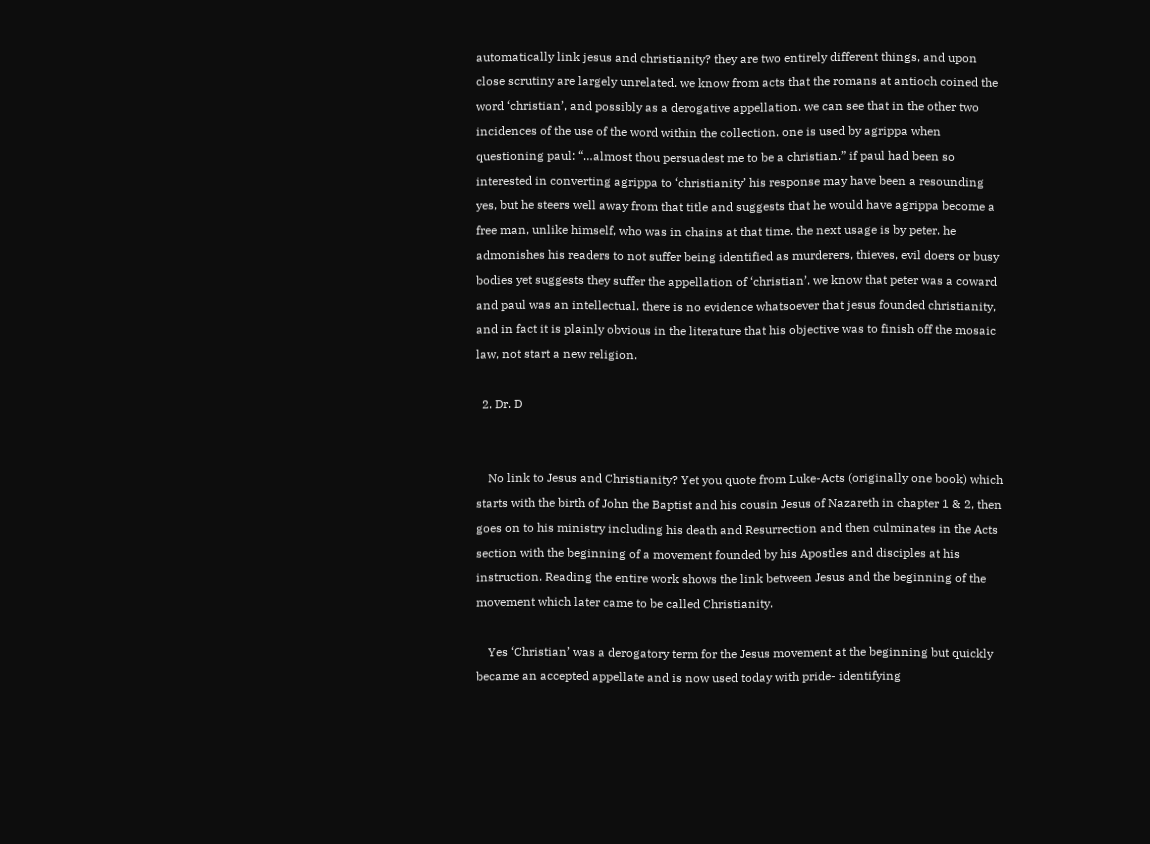automatically link jesus and christianity? they are two entirely different things, and upon close scrutiny are largely unrelated. we know from acts that the romans at antioch coined the word ‘christian’, and possibly as a derogative appellation. we can see that in the other two incidences of the use of the word within the collection. one is used by agrippa when questioning paul: “…almost thou persuadest me to be a christian.” if paul had been so interested in converting agrippa to ‘christianity’ his response may have been a resounding yes, but he steers well away from that title and suggests that he would have agrippa become a free man, unlike himself, who was in chains at that time. the next usage is by peter. he admonishes his readers to not suffer being identified as murderers, thieves, evil doers or busy bodies yet suggests they suffer the appellation of ‘christian’. we know that peter was a coward and paul was an intellectual. there is no evidence whatsoever that jesus founded christianity, and in fact it is plainly obvious in the literature that his objective was to finish off the mosaic law, not start a new religion.

  2. Dr. D


    No link to Jesus and Christianity? Yet you quote from Luke-Acts (originally one book) which starts with the birth of John the Baptist and his cousin Jesus of Nazareth in chapter 1 & 2, then goes on to his ministry including his death and Resurrection and then culminates in the Acts section with the beginning of a movement founded by his Apostles and disciples at his instruction. Reading the entire work shows the link between Jesus and the beginning of the movement which later came to be called Christianity.

    Yes ‘Christian’ was a derogatory term for the Jesus movement at the beginning but quickly became an accepted appellate and is now used today with pride- identifying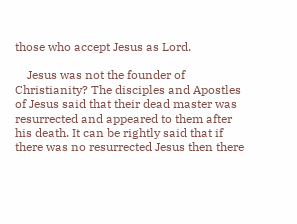those who accept Jesus as Lord.

    Jesus was not the founder of Christianity? The disciples and Apostles of Jesus said that their dead master was resurrected and appeared to them after his death. It can be rightly said that if there was no resurrected Jesus then there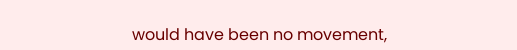would have been no movement,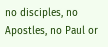no disciples, no Apostles, no Paul or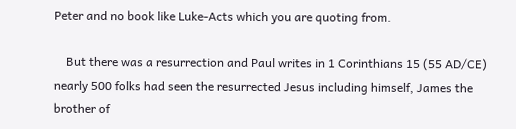Peter and no book like Luke-Acts which you are quoting from.

    But there was a resurrection and Paul writes in 1 Corinthians 15 (55 AD/CE) nearly 500 folks had seen the resurrected Jesus including himself, James the brother of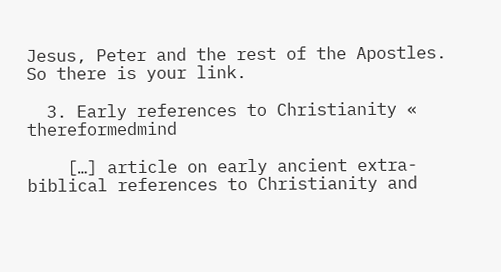Jesus, Peter and the rest of the Apostles. So there is your link.

  3. Early references to Christianity « thereformedmind

    […] article on early ancient extra-biblical references to Christianity and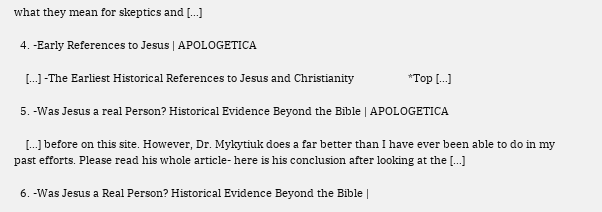what they mean for skeptics and […]

  4. -Early References to Jesus | APOLOGETICA

    […] -The Earliest Historical References to Jesus and Christianity                  *Top […]

  5. -Was Jesus a real Person? Historical Evidence Beyond the Bible | APOLOGETICA

    […] before on this site. However, Dr. Mykytiuk does a far better than I have ever been able to do in my past efforts. Please read his whole article- here is his conclusion after looking at the […]

  6. -Was Jesus a Real Person? Historical Evidence Beyond the Bible |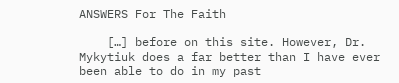ANSWERS For The Faith

    […] before on this site. However, Dr. Mykytiuk does a far better than I have ever been able to do in my past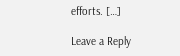efforts. […]

Leave a Reply